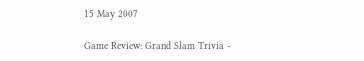15 May 2007

Game Review: Grand Slam Trivia -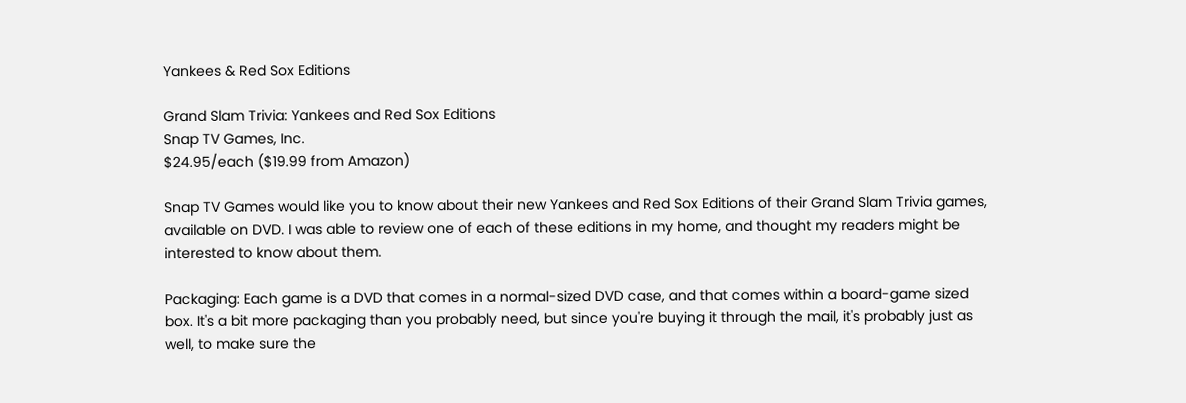Yankees & Red Sox Editions

Grand Slam Trivia: Yankees and Red Sox Editions
Snap TV Games, Inc.
$24.95/each ($19.99 from Amazon)

Snap TV Games would like you to know about their new Yankees and Red Sox Editions of their Grand Slam Trivia games, available on DVD. I was able to review one of each of these editions in my home, and thought my readers might be interested to know about them.

Packaging: Each game is a DVD that comes in a normal-sized DVD case, and that comes within a board-game sized box. It's a bit more packaging than you probably need, but since you're buying it through the mail, it's probably just as well, to make sure the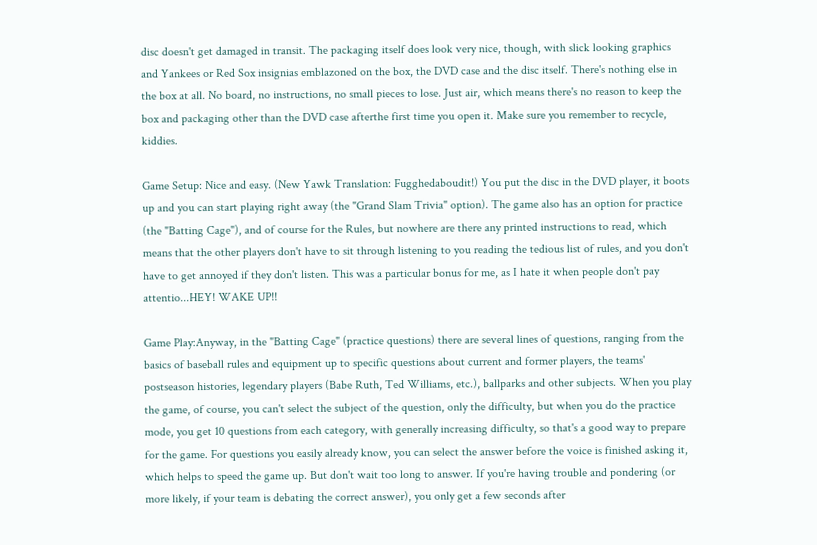disc doesn't get damaged in transit. The packaging itself does look very nice, though, with slick looking graphics and Yankees or Red Sox insignias emblazoned on the box, the DVD case and the disc itself. There's nothing else in the box at all. No board, no instructions, no small pieces to lose. Just air, which means there's no reason to keep the box and packaging other than the DVD case afterthe first time you open it. Make sure you remember to recycle, kiddies.

Game Setup: Nice and easy. (New Yawk Translation: Fugghedaboudit!) You put the disc in the DVD player, it boots up and you can start playing right away (the "Grand Slam Trivia" option). The game also has an option for practice (the "Batting Cage"), and of course for the Rules, but nowhere are there any printed instructions to read, which means that the other players don't have to sit through listening to you reading the tedious list of rules, and you don't have to get annoyed if they don't listen. This was a particular bonus for me, as I hate it when people don't pay attentio...HEY! WAKE UP!!

Game Play:Anyway, in the "Batting Cage" (practice questions) there are several lines of questions, ranging from the basics of baseball rules and equipment up to specific questions about current and former players, the teams' postseason histories, legendary players (Babe Ruth, Ted Williams, etc.), ballparks and other subjects. When you play the game, of course, you can't select the subject of the question, only the difficulty, but when you do the practice mode, you get 10 questions from each category, with generally increasing difficulty, so that's a good way to prepare for the game. For questions you easily already know, you can select the answer before the voice is finished asking it, which helps to speed the game up. But don't wait too long to answer. If you're having trouble and pondering (or more likely, if your team is debating the correct answer), you only get a few seconds after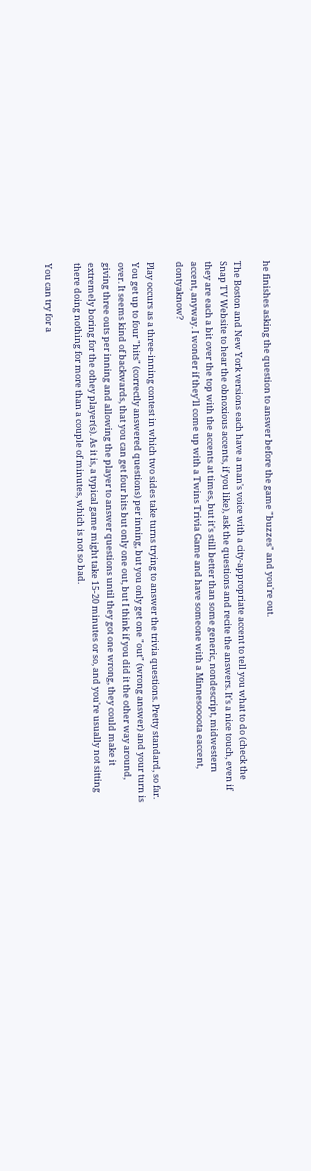he finishes asking the question to answer before the game "buzzes" and you're out.

The Boston and New York versions each have a man's voice with a city-appropriate accent to tell you what to do (check the Snap TV Website to hear the obnoxious accents, if you like), ask the questions and recite the answers. It's a nice touch, even if they are each a bit over the top with the accents at times, but it's still better than some generic, nondescript, midwestern accent, anyway. I wonder if they'll come up with a Twins Trivia Game and have someone with a Minnesoooota eaccent, dontyaknow?

Play occurs as a three-inning contest in which two sides take turns trying to answer the trivia questions. Pretty standard, so far. You get up to four "hits" (correctly answered questions) per inning, but you only get one "out" (wrong answer) and your turn is over. It seems kind of backwards, that you can get four hits but only one out, but I think if you did it the other way around, giving three outs per inning and allowing the player to answer questions until they got one wrong, they could make it extremely boring for the othey player(s). As it is, a typical game might take 15-20 minutes or so, and you're usually not sitting there doing nothing for more than a couple of minutes, which is not so bad.

You can try for a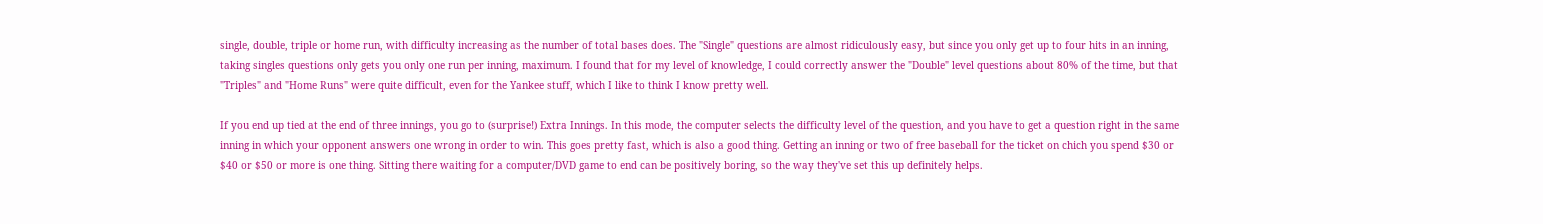single, double, triple or home run, with difficulty increasing as the number of total bases does. The "Single" questions are almost ridiculously easy, but since you only get up to four hits in an inning, taking singles questions only gets you only one run per inning, maximum. I found that for my level of knowledge, I could correctly answer the "Double" level questions about 80% of the time, but that "Triples" and "Home Runs" were quite difficult, even for the Yankee stuff, which I like to think I know pretty well.

If you end up tied at the end of three innings, you go to (surprise!) Extra Innings. In this mode, the computer selects the difficulty level of the question, and you have to get a question right in the same inning in which your opponent answers one wrong in order to win. This goes pretty fast, which is also a good thing. Getting an inning or two of free baseball for the ticket on chich you spend $30 or $40 or $50 or more is one thing. Sitting there waiting for a computer/DVD game to end can be positively boring, so the way they've set this up definitely helps.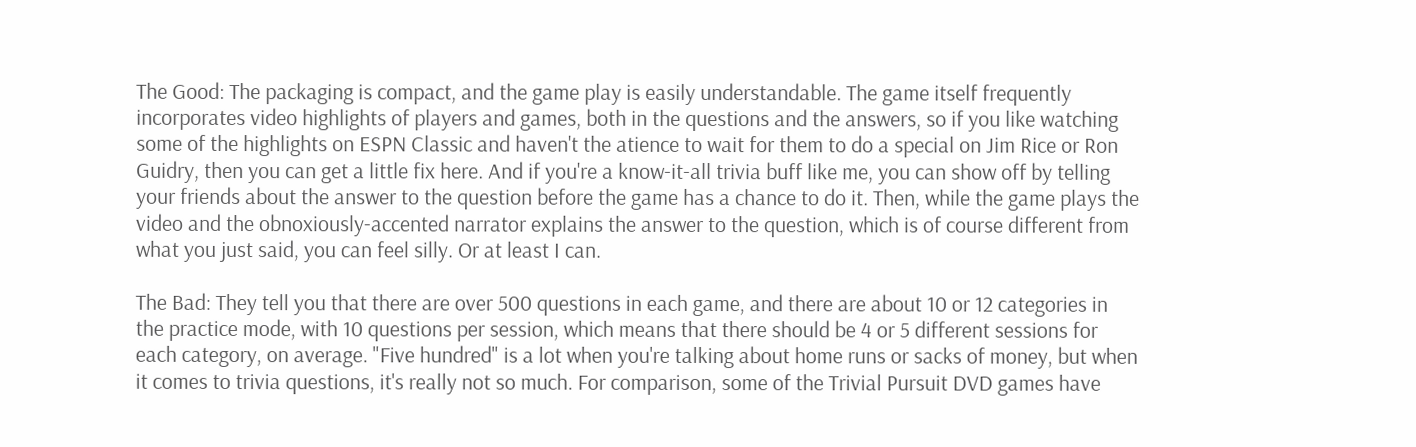The Good: The packaging is compact, and the game play is easily understandable. The game itself frequently incorporates video highlights of players and games, both in the questions and the answers, so if you like watching some of the highlights on ESPN Classic and haven't the atience to wait for them to do a special on Jim Rice or Ron Guidry, then you can get a little fix here. And if you're a know-it-all trivia buff like me, you can show off by telling your friends about the answer to the question before the game has a chance to do it. Then, while the game plays the video and the obnoxiously-accented narrator explains the answer to the question, which is of course different from what you just said, you can feel silly. Or at least I can.

The Bad: They tell you that there are over 500 questions in each game, and there are about 10 or 12 categories in the practice mode, with 10 questions per session, which means that there should be 4 or 5 different sessions for each category, on average. "Five hundred" is a lot when you're talking about home runs or sacks of money, but when it comes to trivia questions, it's really not so much. For comparison, some of the Trivial Pursuit DVD games have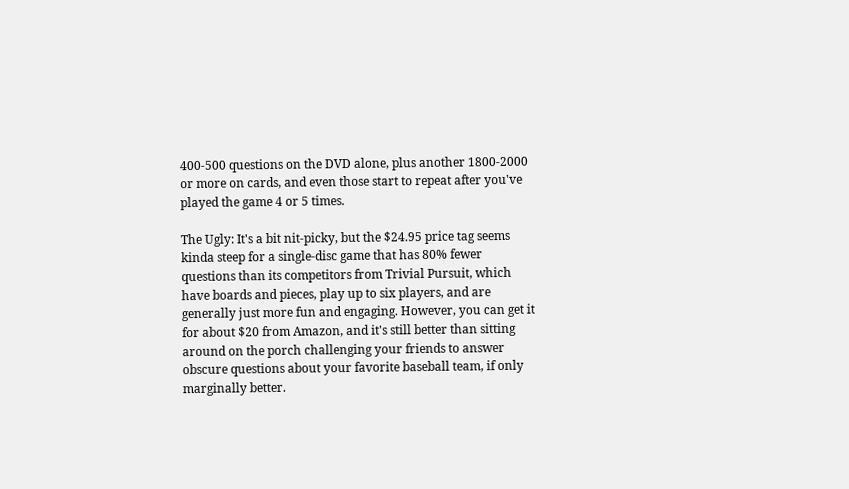400-500 questions on the DVD alone, plus another 1800-2000 or more on cards, and even those start to repeat after you've played the game 4 or 5 times.

The Ugly: It's a bit nit-picky, but the $24.95 price tag seems kinda steep for a single-disc game that has 80% fewer questions than its competitors from Trivial Pursuit, which have boards and pieces, play up to six players, and are generally just more fun and engaging. However, you can get it for about $20 from Amazon, and it's still better than sitting around on the porch challenging your friends to answer obscure questions about your favorite baseball team, if only marginally better.